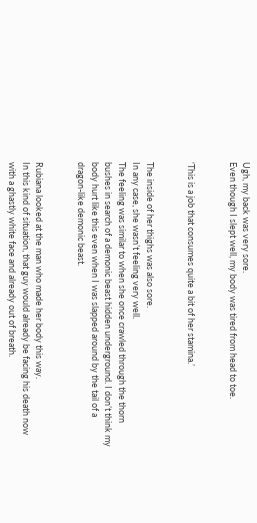Ugh, my back was very sore.
Even though I slept well, my body was tired from head to toe.


‘This is a job that consumes quite a bit of her stamina.’


The inside of her thighs was also sore.
In any case, she wasn’t feeling very well.
The feeling was similar to when she once crawled through the thorn bushes in search of a demonic beast hidden underground. I don’t think my body hurt like this even when I was slapped around by the tail of a dragon-like demonic beast.


Rubiana looked at the man who made her body this way.
In this kind of situation, that guy would already be facing his death now with a ghastly white face and already out of breath.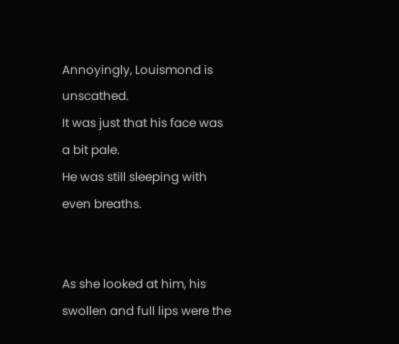Annoyingly, Louismond is unscathed.
It was just that his face was a bit pale.
He was still sleeping with even breaths.


As she looked at him, his swollen and full lips were the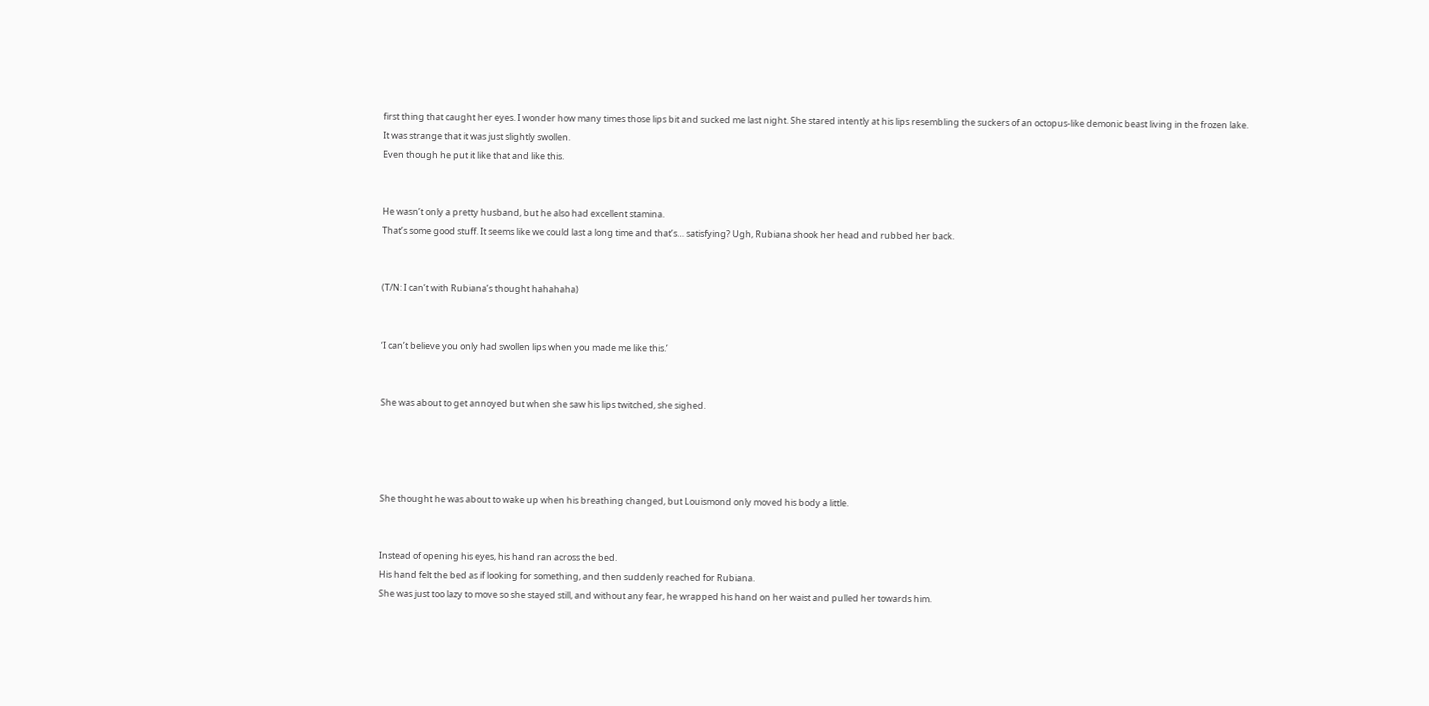first thing that caught her eyes. I wonder how many times those lips bit and sucked me last night. She stared intently at his lips resembling the suckers of an octopus-like demonic beast living in the frozen lake.
It was strange that it was just slightly swollen.
Even though he put it like that and like this.


He wasn’t only a pretty husband, but he also had excellent stamina.
That’s some good stuff. It seems like we could last a long time and that’s… satisfying? Ugh, Rubiana shook her head and rubbed her back.


(T/N: I can’t with Rubiana’s thought hahahaha)


‘I can’t believe you only had swollen lips when you made me like this.’


She was about to get annoyed but when she saw his lips twitched, she sighed.




She thought he was about to wake up when his breathing changed, but Louismond only moved his body a little.


Instead of opening his eyes, his hand ran across the bed.
His hand felt the bed as if looking for something, and then suddenly reached for Rubiana.
She was just too lazy to move so she stayed still, and without any fear, he wrapped his hand on her waist and pulled her towards him.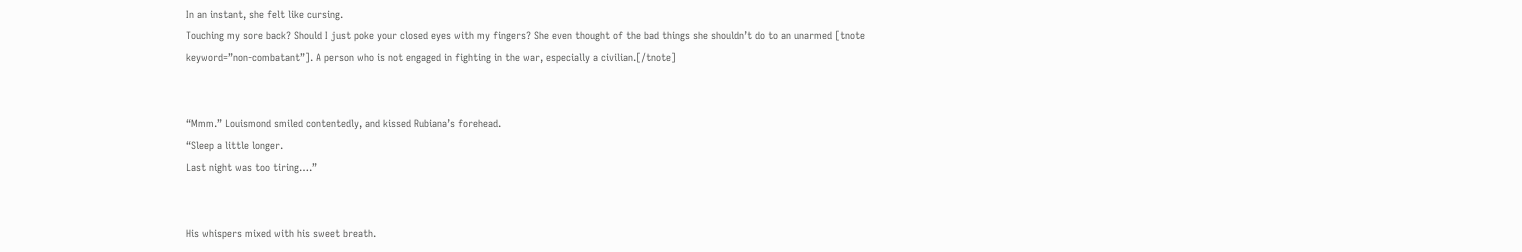In an instant, she felt like cursing.
Touching my sore back? Should I just poke your closed eyes with my fingers? She even thought of the bad things she shouldn’t do to an unarmed [tnote keyword=”non-combatant”]. A person who is not engaged in fighting in the war, especially a civilian.[/tnote]


“Mmm.” Louismond smiled contentedly, and kissed Rubiana’s forehead.
“Sleep a little longer.
Last night was too tiring….”


His whispers mixed with his sweet breath.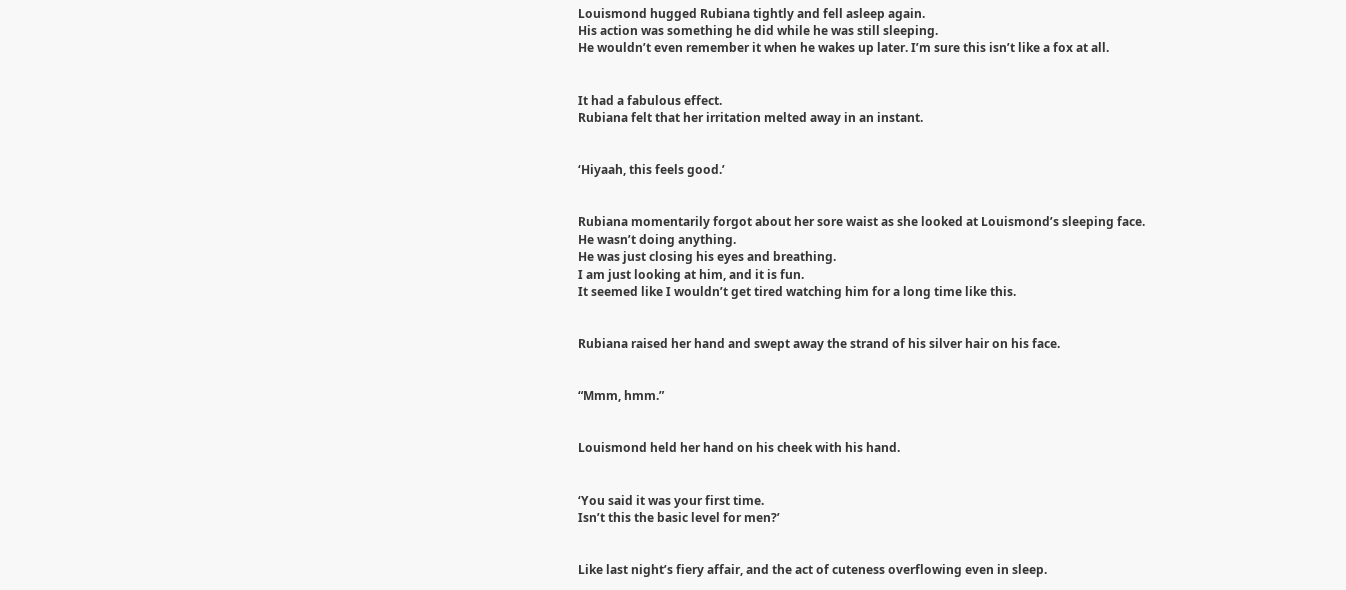Louismond hugged Rubiana tightly and fell asleep again.
His action was something he did while he was still sleeping.
He wouldn’t even remember it when he wakes up later. I’m sure this isn’t like a fox at all.


It had a fabulous effect.
Rubiana felt that her irritation melted away in an instant.


‘Hiyaah, this feels good.’


Rubiana momentarily forgot about her sore waist as she looked at Louismond’s sleeping face.
He wasn’t doing anything.
He was just closing his eyes and breathing.
I am just looking at him, and it is fun.
It seemed like I wouldn’t get tired watching him for a long time like this.


Rubiana raised her hand and swept away the strand of his silver hair on his face.


“Mmm, hmm.”


Louismond held her hand on his cheek with his hand.


‘You said it was your first time.
Isn’t this the basic level for men?’


Like last night’s fiery affair, and the act of cuteness overflowing even in sleep.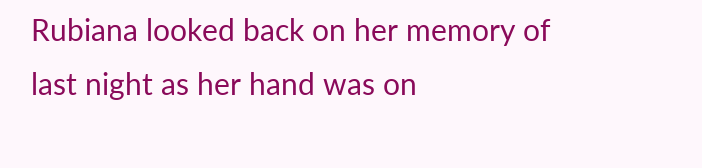Rubiana looked back on her memory of last night as her hand was on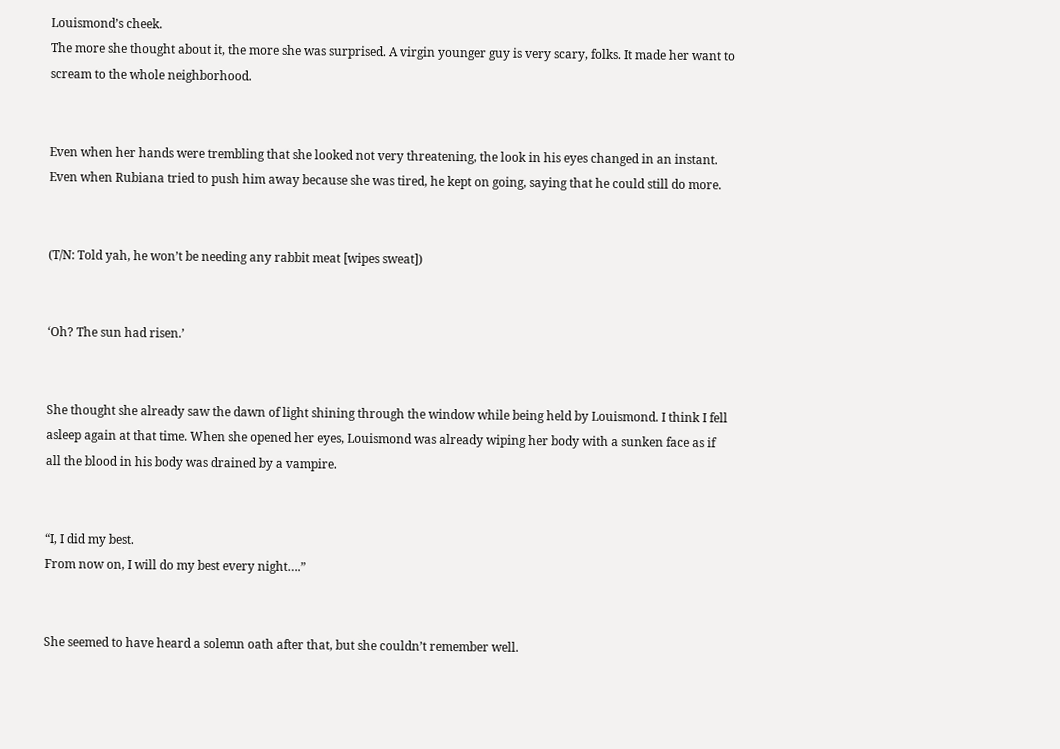Louismond’s cheek.
The more she thought about it, the more she was surprised. A virgin younger guy is very scary, folks. It made her want to scream to the whole neighborhood.


Even when her hands were trembling that she looked not very threatening, the look in his eyes changed in an instant.
Even when Rubiana tried to push him away because she was tired, he kept on going, saying that he could still do more.


(T/N: Told yah, he won’t be needing any rabbit meat [wipes sweat])


‘Oh? The sun had risen.’


She thought she already saw the dawn of light shining through the window while being held by Louismond. I think I fell asleep again at that time. When she opened her eyes, Louismond was already wiping her body with a sunken face as if all the blood in his body was drained by a vampire.


“I, I did my best.
From now on, I will do my best every night….”


She seemed to have heard a solemn oath after that, but she couldn’t remember well.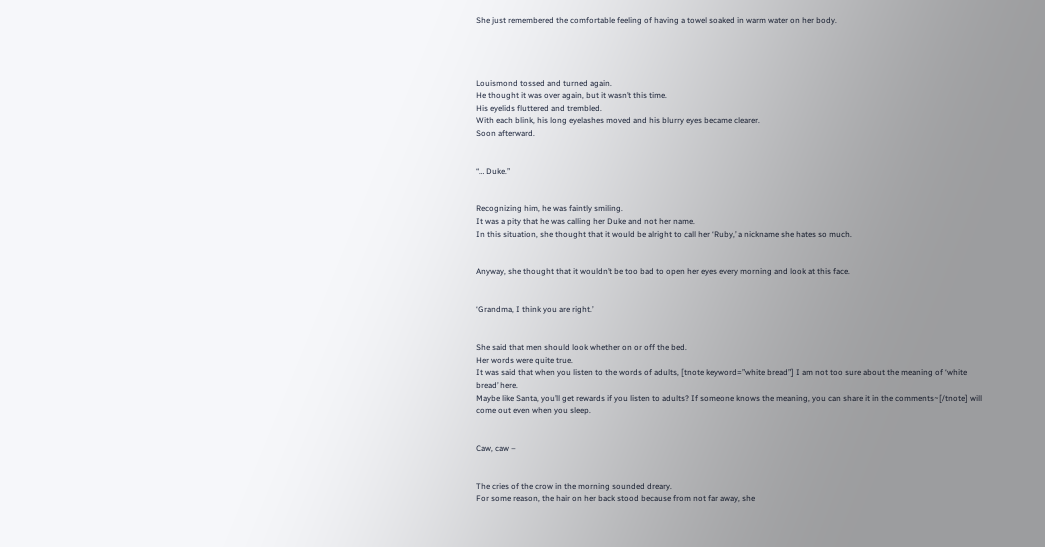She just remembered the comfortable feeling of having a towel soaked in warm water on her body.




Louismond tossed and turned again.
He thought it was over again, but it wasn’t this time.
His eyelids fluttered and trembled.
With each blink, his long eyelashes moved and his blurry eyes became clearer.
Soon afterward.


“… Duke.”


Recognizing him, he was faintly smiling.
It was a pity that he was calling her Duke and not her name.
In this situation, she thought that it would be alright to call her ‘Ruby,’ a nickname she hates so much.


Anyway, she thought that it wouldn’t be too bad to open her eyes every morning and look at this face.


‘Grandma, I think you are right.’


She said that men should look whether on or off the bed.
Her words were quite true.
It was said that when you listen to the words of adults, [tnote keyword=”white bread”] I am not too sure about the meaning of ‘white bread’ here.
Maybe like Santa, you’ll get rewards if you listen to adults? If someone knows the meaning, you can share it in the comments~[/tnote] will come out even when you sleep.


Caw, caw –


The cries of the crow in the morning sounded dreary.
For some reason, the hair on her back stood because from not far away, she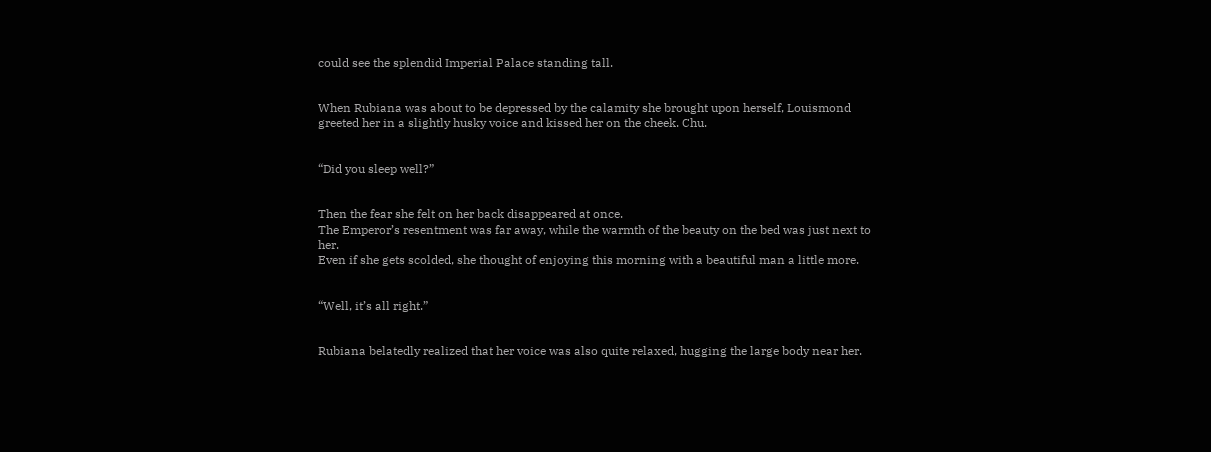could see the splendid Imperial Palace standing tall.


When Rubiana was about to be depressed by the calamity she brought upon herself, Louismond greeted her in a slightly husky voice and kissed her on the cheek. Chu.


“Did you sleep well?”


Then the fear she felt on her back disappeared at once.
The Emperor’s resentment was far away, while the warmth of the beauty on the bed was just next to her.
Even if she gets scolded, she thought of enjoying this morning with a beautiful man a little more.


“Well, it’s all right.”


Rubiana belatedly realized that her voice was also quite relaxed, hugging the large body near her.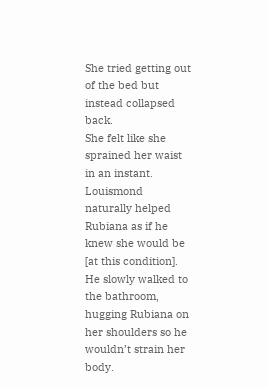She tried getting out of the bed but instead collapsed back.
She felt like she sprained her waist in an instant.
Louismond naturally helped Rubiana as if he knew she would be [at this condition].
He slowly walked to the bathroom, hugging Rubiana on her shoulders so he wouldn’t strain her body.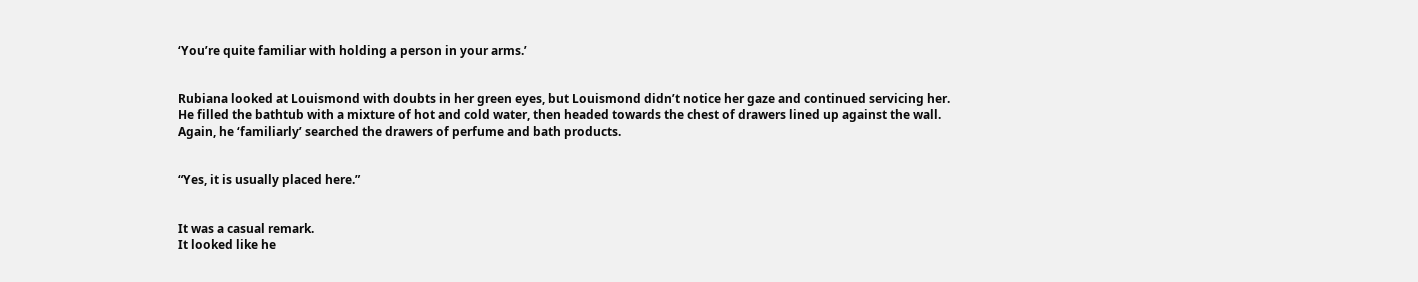‘You’re quite familiar with holding a person in your arms.’


Rubiana looked at Louismond with doubts in her green eyes, but Louismond didn’t notice her gaze and continued servicing her.
He filled the bathtub with a mixture of hot and cold water, then headed towards the chest of drawers lined up against the wall.
Again, he ‘familiarly’ searched the drawers of perfume and bath products.


“Yes, it is usually placed here.”


It was a casual remark.
It looked like he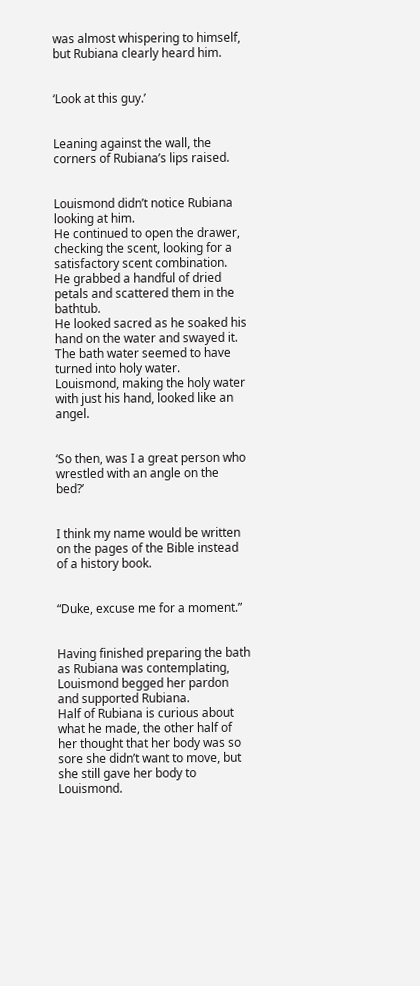was almost whispering to himself, but Rubiana clearly heard him.


‘Look at this guy.’


Leaning against the wall, the corners of Rubiana’s lips raised.


Louismond didn’t notice Rubiana looking at him.
He continued to open the drawer, checking the scent, looking for a satisfactory scent combination.
He grabbed a handful of dried petals and scattered them in the bathtub.
He looked sacred as he soaked his hand on the water and swayed it.
The bath water seemed to have turned into holy water.
Louismond, making the holy water with just his hand, looked like an angel.


‘So then, was I a great person who wrestled with an angle on the bed?’


I think my name would be written on the pages of the Bible instead of a history book.


“Duke, excuse me for a moment.”


Having finished preparing the bath as Rubiana was contemplating, Louismond begged her pardon and supported Rubiana.
Half of Rubiana is curious about what he made, the other half of her thought that her body was so sore she didn’t want to move, but she still gave her body to Louismond.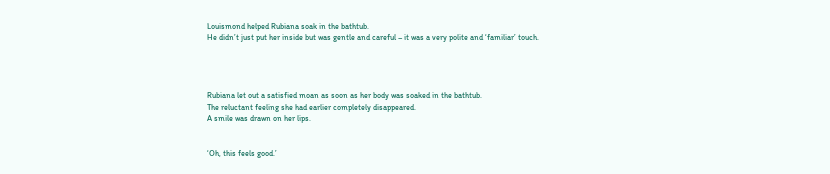Louismond helped Rubiana soak in the bathtub.
He didn’t just put her inside but was gentle and careful – it was a very polite and ‘familiar’ touch.




Rubiana let out a satisfied moan as soon as her body was soaked in the bathtub.
The reluctant feeling she had earlier completely disappeared.
A smile was drawn on her lips.


‘Oh, this feels good.’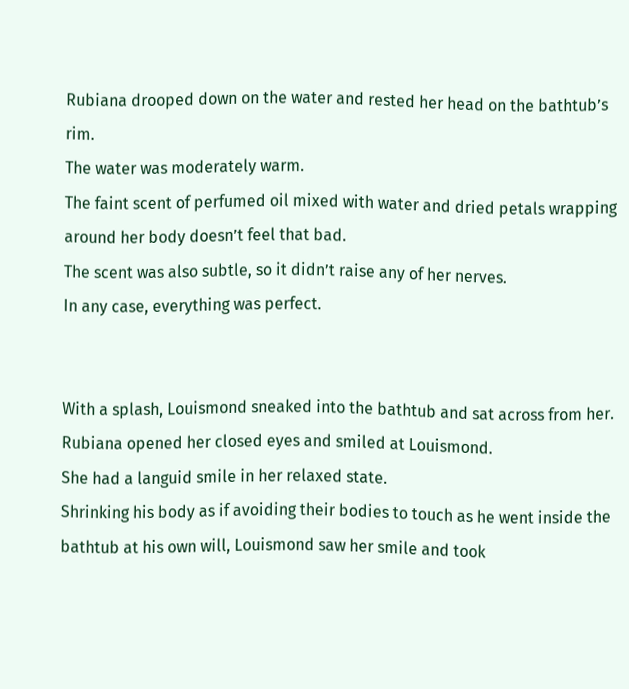Rubiana drooped down on the water and rested her head on the bathtub’s rim.
The water was moderately warm.
The faint scent of perfumed oil mixed with water and dried petals wrapping around her body doesn’t feel that bad.
The scent was also subtle, so it didn’t raise any of her nerves.
In any case, everything was perfect.


With a splash, Louismond sneaked into the bathtub and sat across from her.
Rubiana opened her closed eyes and smiled at Louismond.
She had a languid smile in her relaxed state.
Shrinking his body as if avoiding their bodies to touch as he went inside the bathtub at his own will, Louismond saw her smile and took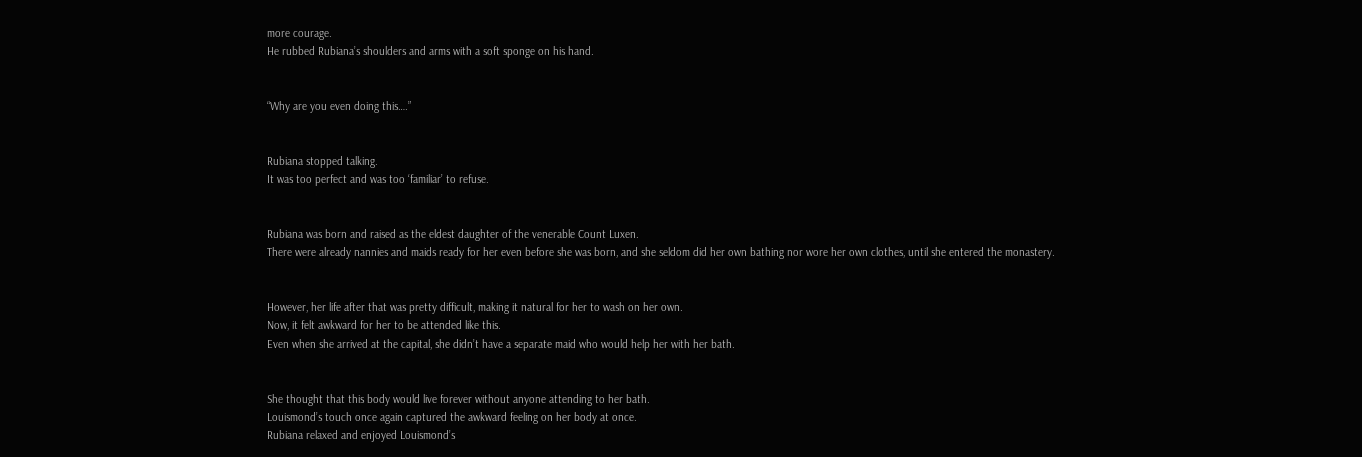more courage.
He rubbed Rubiana’s shoulders and arms with a soft sponge on his hand.


“Why are you even doing this….”


Rubiana stopped talking.
It was too perfect and was too ‘familiar’ to refuse.


Rubiana was born and raised as the eldest daughter of the venerable Count Luxen.
There were already nannies and maids ready for her even before she was born, and she seldom did her own bathing nor wore her own clothes, until she entered the monastery.


However, her life after that was pretty difficult, making it natural for her to wash on her own.
Now, it felt awkward for her to be attended like this.
Even when she arrived at the capital, she didn’t have a separate maid who would help her with her bath.


She thought that this body would live forever without anyone attending to her bath.
Louismond’s touch once again captured the awkward feeling on her body at once.
Rubiana relaxed and enjoyed Louismond’s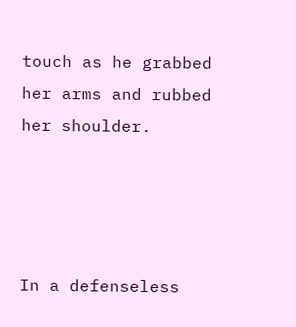touch as he grabbed her arms and rubbed her shoulder.




In a defenseless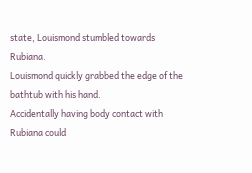state, Louismond stumbled towards Rubiana.
Louismond quickly grabbed the edge of the bathtub with his hand.
Accidentally having body contact with Rubiana could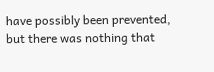have possibly been prevented, but there was nothing that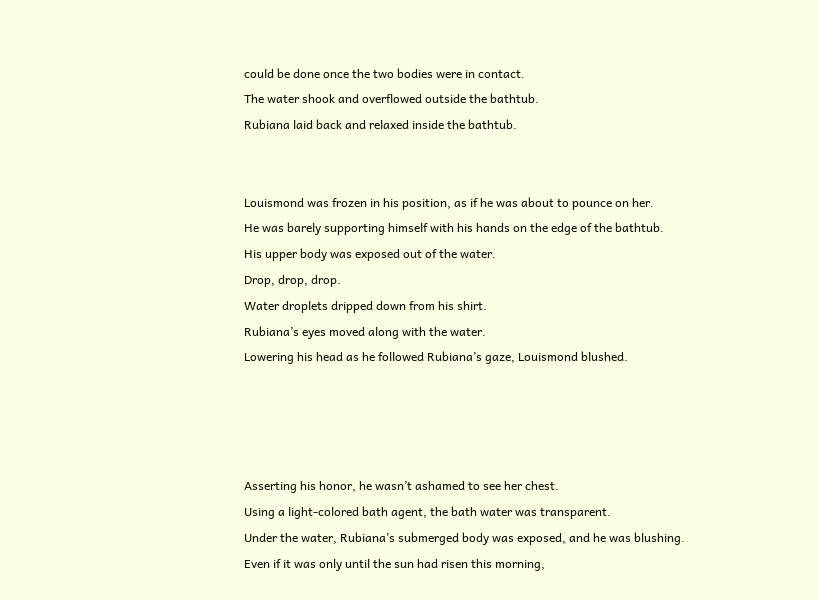could be done once the two bodies were in contact.
The water shook and overflowed outside the bathtub.
Rubiana laid back and relaxed inside the bathtub.


Louismond was frozen in his position, as if he was about to pounce on her.
He was barely supporting himself with his hands on the edge of the bathtub.
His upper body was exposed out of the water.
Drop, drop, drop.
Water droplets dripped down from his shirt.
Rubiana’s eyes moved along with the water.
Lowering his head as he followed Rubiana’s gaze, Louismond blushed.




Asserting his honor, he wasn’t ashamed to see her chest.
Using a light-colored bath agent, the bath water was transparent.
Under the water, Rubiana’s submerged body was exposed, and he was blushing.
Even if it was only until the sun had risen this morning,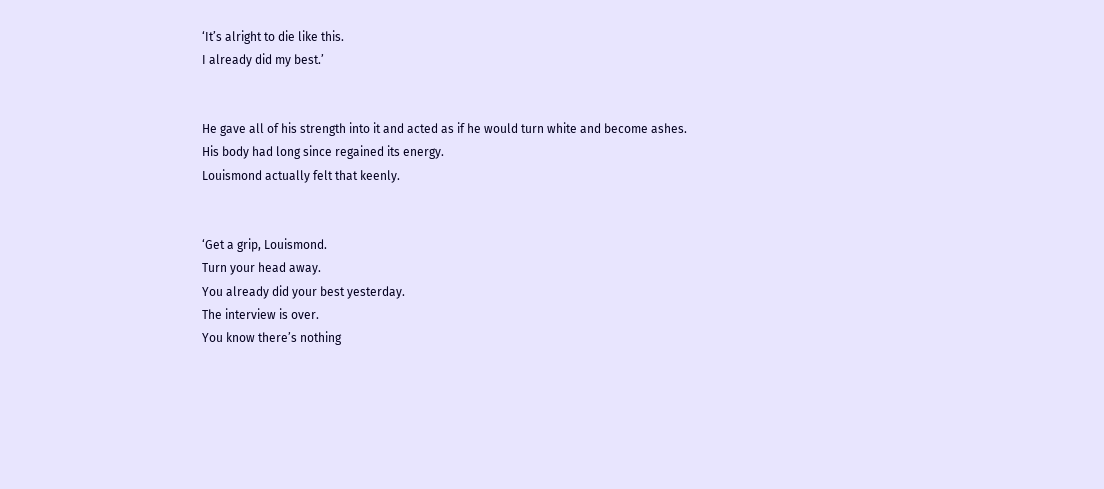‘It’s alright to die like this.
I already did my best.’


He gave all of his strength into it and acted as if he would turn white and become ashes.
His body had long since regained its energy.
Louismond actually felt that keenly.


‘Get a grip, Louismond.
Turn your head away.
You already did your best yesterday.
The interview is over.
You know there’s nothing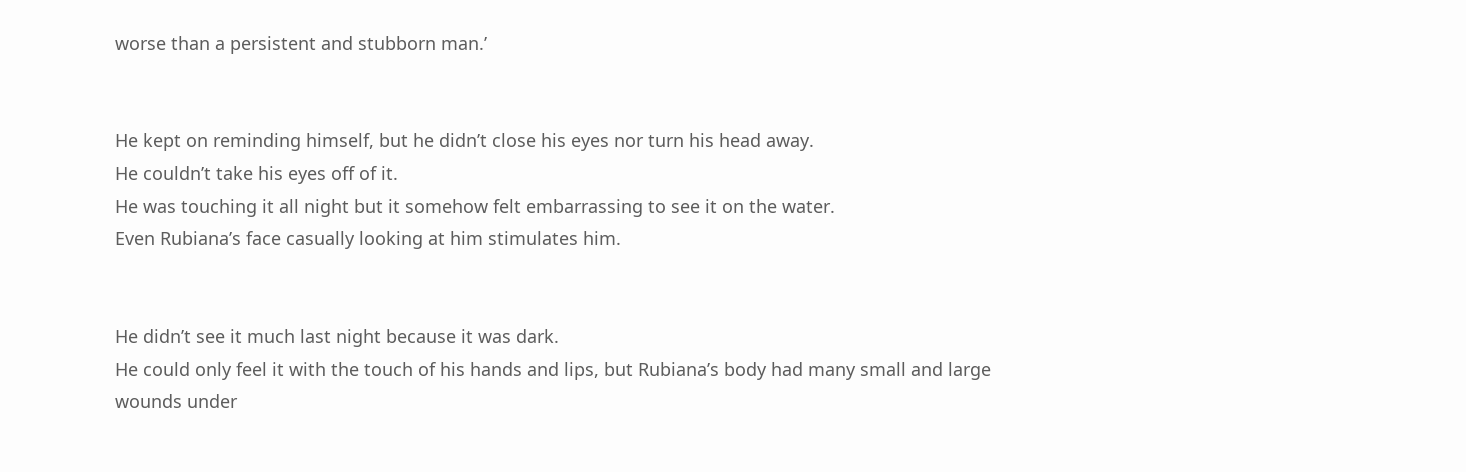worse than a persistent and stubborn man.’


He kept on reminding himself, but he didn’t close his eyes nor turn his head away.
He couldn’t take his eyes off of it.
He was touching it all night but it somehow felt embarrassing to see it on the water.
Even Rubiana’s face casually looking at him stimulates him.


He didn’t see it much last night because it was dark.
He could only feel it with the touch of his hands and lips, but Rubiana’s body had many small and large wounds under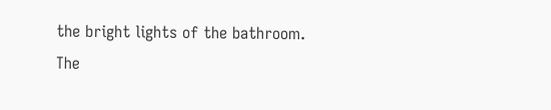the bright lights of the bathroom.
The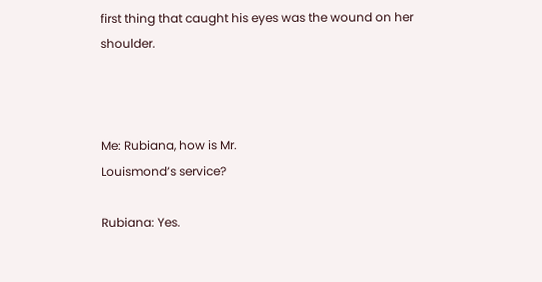first thing that caught his eyes was the wound on her shoulder.



Me: Rubiana, how is Mr.
Louismond’s service?

Rubiana: Yes.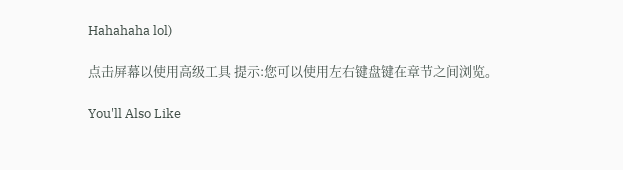Hahahaha lol)

点击屏幕以使用高级工具 提示:您可以使用左右键盘键在章节之间浏览。

You'll Also Like